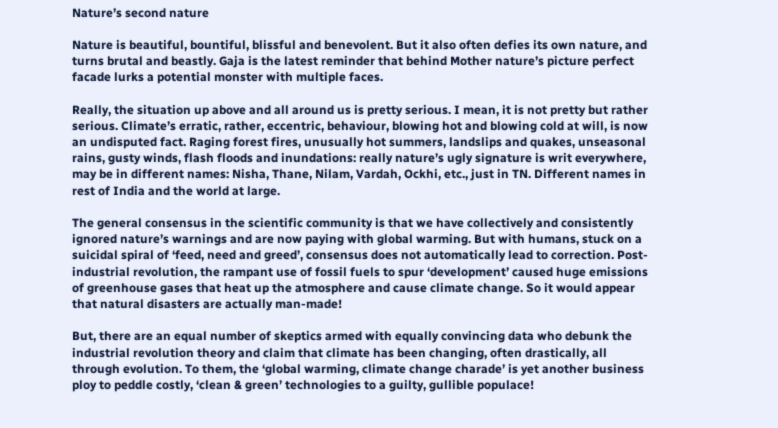Nature’s second nature

Nature is beautiful, bountiful, blissful and benevolent. But it also often defies its own nature, and turns brutal and beastly. Gaja is the latest reminder that behind Mother nature’s picture perfect facade lurks a potential monster with multiple faces.

Really, the situation up above and all around us is pretty serious. I mean, it is not pretty but rather serious. Climate’s erratic, rather, eccentric, behaviour, blowing hot and blowing cold at will, is now an undisputed fact. Raging forest fires, unusually hot summers, landslips and quakes, unseasonal rains, gusty winds, flash floods and inundations: really nature’s ugly signature is writ everywhere, may be in different names: Nisha, Thane, Nilam, Vardah, Ockhi, etc., just in TN. Different names in rest of India and the world at large.

The general consensus in the scientific community is that we have collectively and consistently ignored nature’s warnings and are now paying with global warming. But with humans, stuck on a suicidal spiral of ‘feed, need and greed’, consensus does not automatically lead to correction. Post-industrial revolution, the rampant use of fossil fuels to spur ‘development’ caused huge emissions of greenhouse gases that heat up the atmosphere and cause climate change. So it would appear that natural disasters are actually man-made!

But, there are an equal number of skeptics armed with equally convincing data who debunk the industrial revolution theory and claim that climate has been changing, often drastically, all through evolution. To them, the ‘global warming, climate change charade’ is yet another business ploy to peddle costly, ‘clean & green’ technologies to a guilty, gullible populace!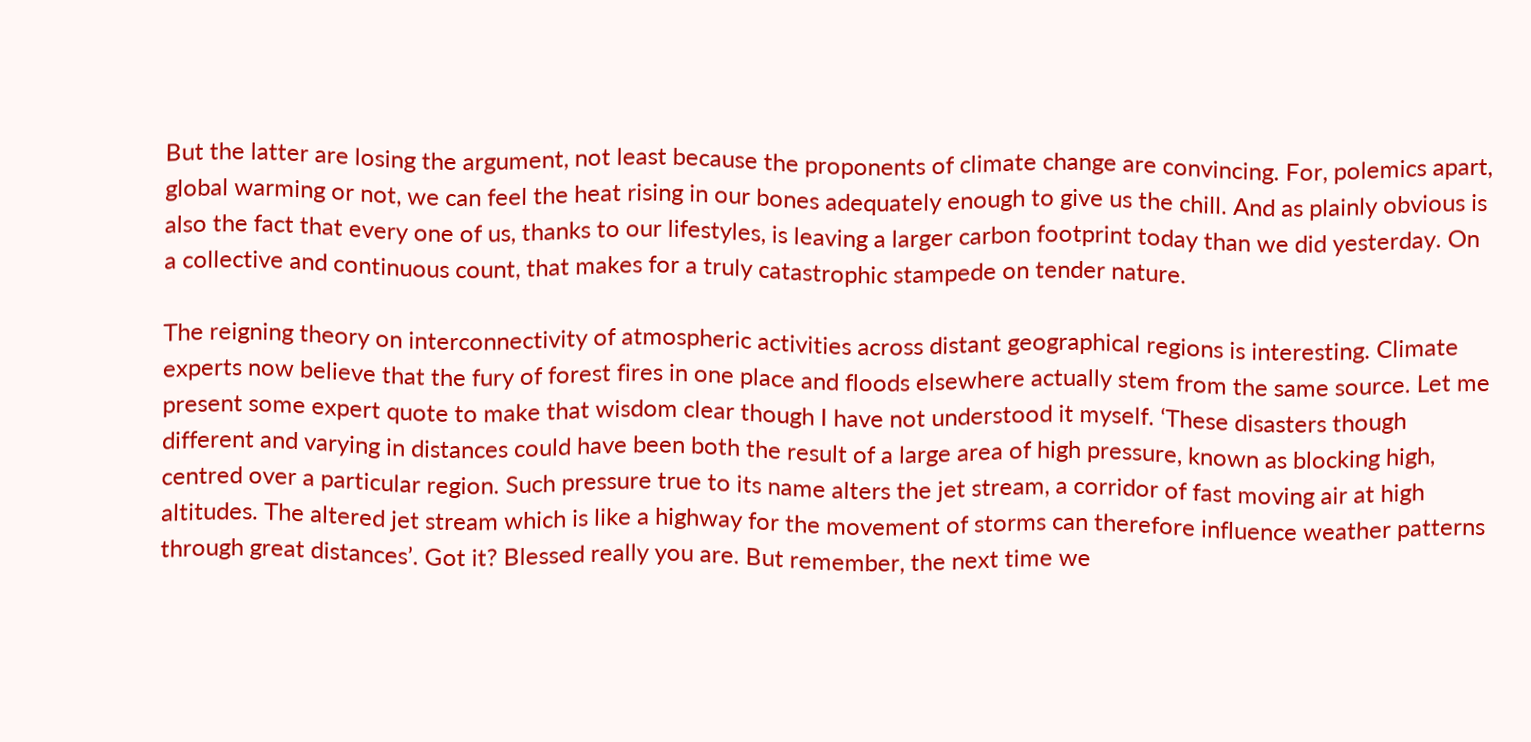But the latter are losing the argument, not least because the proponents of climate change are convincing. For, polemics apart, global warming or not, we can feel the heat rising in our bones adequately enough to give us the chill. And as plainly obvious is also the fact that every one of us, thanks to our lifestyles, is leaving a larger carbon footprint today than we did yesterday. On a collective and continuous count, that makes for a truly catastrophic stampede on tender nature.

The reigning theory on interconnectivity of atmospheric activities across distant geographical regions is interesting. Climate experts now believe that the fury of forest fires in one place and floods elsewhere actually stem from the same source. Let me present some expert quote to make that wisdom clear though I have not understood it myself. ‘These disasters though different and varying in distances could have been both the result of a large area of high pressure, known as blocking high, centred over a particular region. Such pressure true to its name alters the jet stream, a corridor of fast moving air at high altitudes. The altered jet stream which is like a highway for the movement of storms can therefore influence weather patterns through great distances’. Got it? Blessed really you are. But remember, the next time we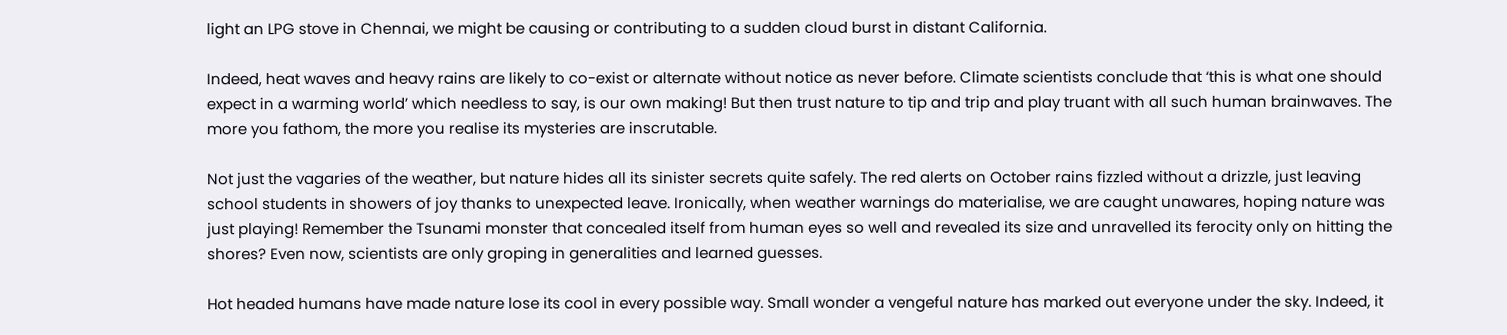light an LPG stove in Chennai, we might be causing or contributing to a sudden cloud burst in distant California.

Indeed, heat waves and heavy rains are likely to co-exist or alternate without notice as never before. Climate scientists conclude that ‘this is what one should expect in a warming world’ which needless to say, is our own making! But then trust nature to tip and trip and play truant with all such human brainwaves. The more you fathom, the more you realise its mysteries are inscrutable.

Not just the vagaries of the weather, but nature hides all its sinister secrets quite safely. The red alerts on October rains fizzled without a drizzle, just leaving school students in showers of joy thanks to unexpected leave. Ironically, when weather warnings do materialise, we are caught unawares, hoping nature was just playing! Remember the Tsunami monster that concealed itself from human eyes so well and revealed its size and unravelled its ferocity only on hitting the shores? Even now, scientists are only groping in generalities and learned guesses.

Hot headed humans have made nature lose its cool in every possible way. Small wonder a vengeful nature has marked out everyone under the sky. Indeed, it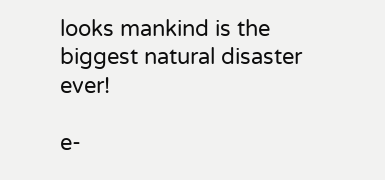looks mankind is the biggest natural disaster ever!

e-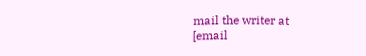mail the writer at
[email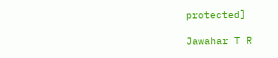protected]

Jawahar T R